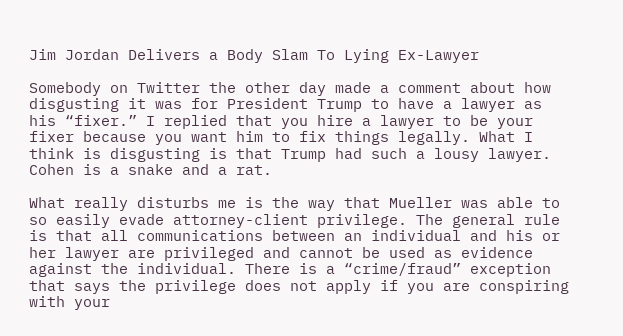Jim Jordan Delivers a Body Slam To Lying Ex-Lawyer

Somebody on Twitter the other day made a comment about how disgusting it was for President Trump to have a lawyer as his “fixer.” I replied that you hire a lawyer to be your fixer because you want him to fix things legally. What I think is disgusting is that Trump had such a lousy lawyer. Cohen is a snake and a rat.

What really disturbs me is the way that Mueller was able to so easily evade attorney-client privilege. The general rule is that all communications between an individual and his or her lawyer are privileged and cannot be used as evidence against the individual. There is a “crime/fraud” exception that says the privilege does not apply if you are conspiring with your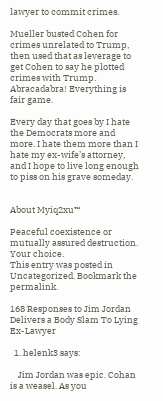lawyer to commit crimes.

Mueller busted Cohen for crimes unrelated to Trump, then used that as leverage to get Cohen to say he plotted crimes with Trump. Abracadabra! Everything is fair game.

Every day that goes by I hate the Democrats more and more. I hate them more than I hate my ex-wife’s attorney, and I hope to live long enough to piss on his grave someday.


About Myiq2xu™

Peaceful coexistence or mutually assured destruction. Your choice.
This entry was posted in Uncategorized. Bookmark the permalink.

168 Responses to Jim Jordan Delivers a Body Slam To Lying Ex-Lawyer

  1. helenk3 says:

    Jim Jordan was epic. Cohan is a weasel. As you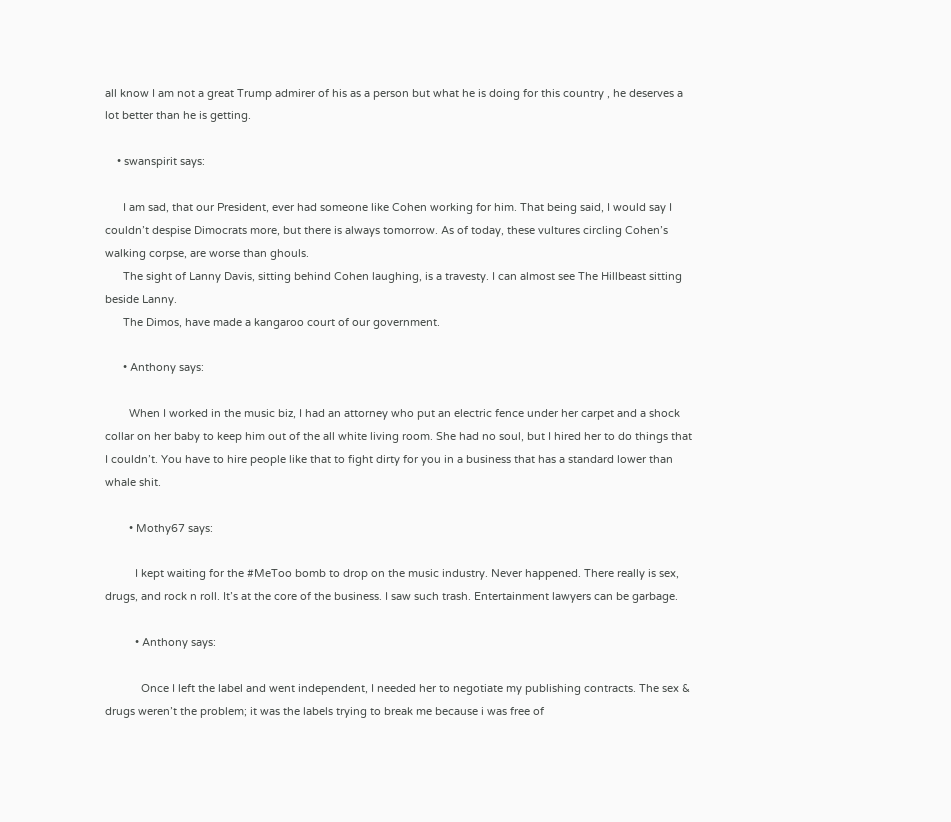all know I am not a great Trump admirer of his as a person but what he is doing for this country , he deserves a lot better than he is getting.

    • swanspirit says:

      I am sad, that our President, ever had someone like Cohen working for him. That being said, I would say I couldn’t despise Dimocrats more, but there is always tomorrow. As of today, these vultures circling Cohen’s walking corpse, are worse than ghouls.
      The sight of Lanny Davis, sitting behind Cohen laughing, is a travesty. I can almost see The Hillbeast sitting beside Lanny.
      The Dimos, have made a kangaroo court of our government.

      • Anthony says:

        When I worked in the music biz, I had an attorney who put an electric fence under her carpet and a shock collar on her baby to keep him out of the all white living room. She had no soul, but I hired her to do things that I couldn’t. You have to hire people like that to fight dirty for you in a business that has a standard lower than whale shit.

        • Mothy67 says:

          I kept waiting for the #MeToo bomb to drop on the music industry. Never happened. There really is sex, drugs, and rock n roll. It’s at the core of the business. I saw such trash. Entertainment lawyers can be garbage.

          • Anthony says:

            Once I left the label and went independent, I needed her to negotiate my publishing contracts. The sex & drugs weren’t the problem; it was the labels trying to break me because i was free of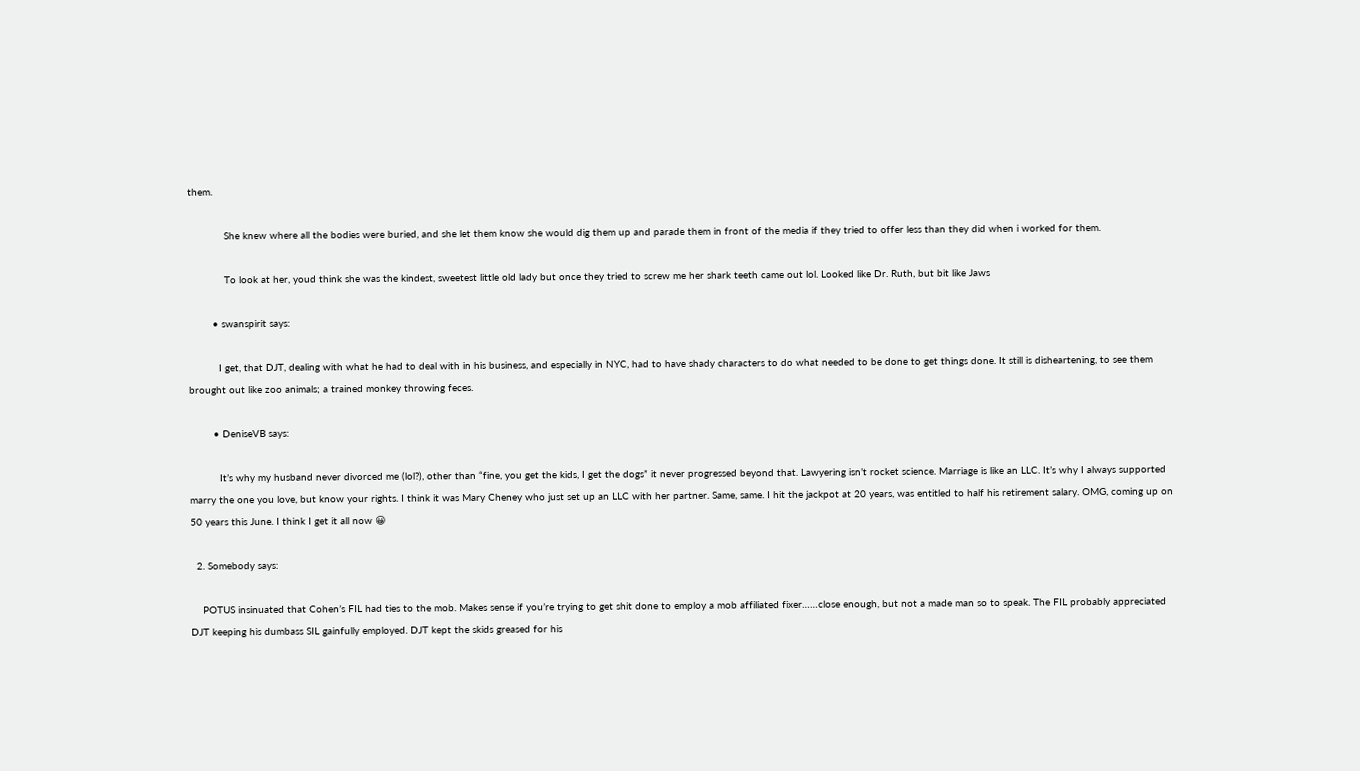them.

            She knew where all the bodies were buried, and she let them know she would dig them up and parade them in front of the media if they tried to offer less than they did when i worked for them.

            To look at her, youd think she was the kindest, sweetest little old lady but once they tried to screw me her shark teeth came out lol. Looked like Dr. Ruth, but bit like Jaws

        • swanspirit says:

          I get, that DJT, dealing with what he had to deal with in his business, and especially in NYC, had to have shady characters to do what needed to be done to get things done. It still is disheartening, to see them brought out like zoo animals; a trained monkey throwing feces.

        • DeniseVB says:

          It’s why my husband never divorced me (lol?), other than “fine, you get the kids, I get the dogs” it never progressed beyond that. Lawyering isn’t rocket science. Marriage is like an LLC. It’s why I always supported marry the one you love, but know your rights. I think it was Mary Cheney who just set up an LLC with her partner. Same, same. I hit the jackpot at 20 years, was entitled to half his retirement salary. OMG, coming up on 50 years this June. I think I get it all now 😀

  2. Somebody says:

    POTUS insinuated that Cohen’s FIL had ties to the mob. Makes sense if you’re trying to get shit done to employ a mob affiliated fixer……close enough, but not a made man so to speak. The FIL probably appreciated DJT keeping his dumbass SIL gainfully employed. DJT kept the skids greased for his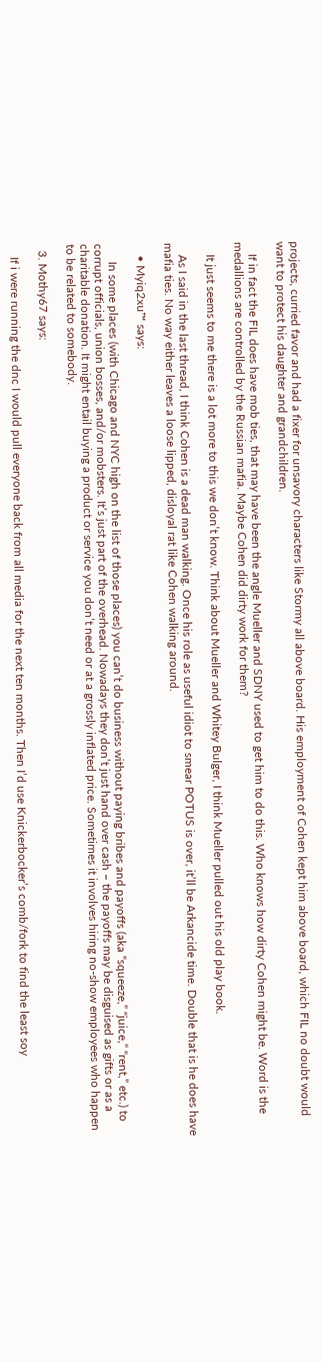projects, curried favor and had a fixer for unsavory characters like Stormy all above board. His employment of Cohen kept him above board, which FIL no doubt would want to protect his daughter and grandchildren.

    If in fact the FIL does have mob ties, that may have been the angle Mueller and SDNY used to get him to do this. Who knows how dirty Cohen might be. Word is the medallions are controlled by the Russian mafia. Maybe Cohen did dirty work for them?

    It just seems to me there is a lot more to this we don’t know. Think about Mueller and Whitey Bulger, I think Mueller pulled out his old play book.

    As I said in the last thread, I think Cohen is a dead man walking. Once his role as useful idiot to smear POTUS is over, it’ll be Arkancide time. Double that is he does have mafia ties. No way either leaves a loose lipped, disloyal rat like Cohen walking around.

    • Myiq2xu™ says:

      In some places (with Chicago and NYC high on the list of those places) you can’t do business without paying bribes and payoffs (aka “squeeze,” “juice,” “rent,” etc.) to corrupt officials, union bosses, and/or mobsters. It’s just part of the overhead. Nowadays they don’t just hand over cash – the payoffs may be disguised as gifts or as a charitable donation. It might entail buying a product or service you don’t need or at a grossly inflated price. Sometimes it involves hiring no-show employees who happen to be related to somebody.

  3. Mothy67 says:

    If i were running the dnc I would pull everyone back from all media for the next ten months. Then I’d use Knickerbocker’s comb/fork to find the least soy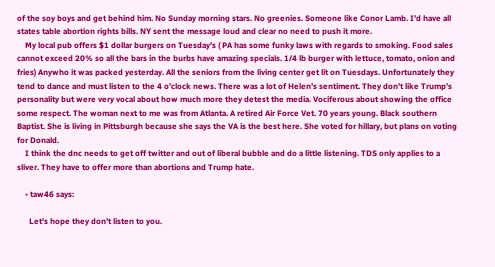of the soy boys and get behind him. No Sunday morning stars. No greenies. Someone like Conor Lamb. I’d have all states table abortion rights bills. NY sent the message loud and clear no need to push it more.
    My local pub offers $1 dollar burgers on Tuesday’s ( PA has some funky laws with regards to smoking. Food sales cannot exceed 20% so all the bars in the burbs have amazing specials. 1/4 lb burger with lettuce, tomato, onion and fries) Anywho it was packed yesterday. All the seniors from the living center get lit on Tuesdays. Unfortunately they tend to dance and must listen to the 4 o’clock news. There was a lot of Helen’s sentiment. They don’t like Trump’s personality but were very vocal about how much more they detest the media. Vociferous about showing the office some respect. The woman next to me was from Atlanta. A retired Air Force Vet. 70 years young. Black southern Baptist. She is living in Pittsburgh because she says the VA is the best here. She voted for hillary, but plans on voting for Donald.
    I think the dnc needs to get off twitter and out of liberal bubble and do a little listening. TDS only applies to a sliver. They have to offer more than abortions and Trump hate.

    • taw46 says:

      Let’s hope they don’t listen to you.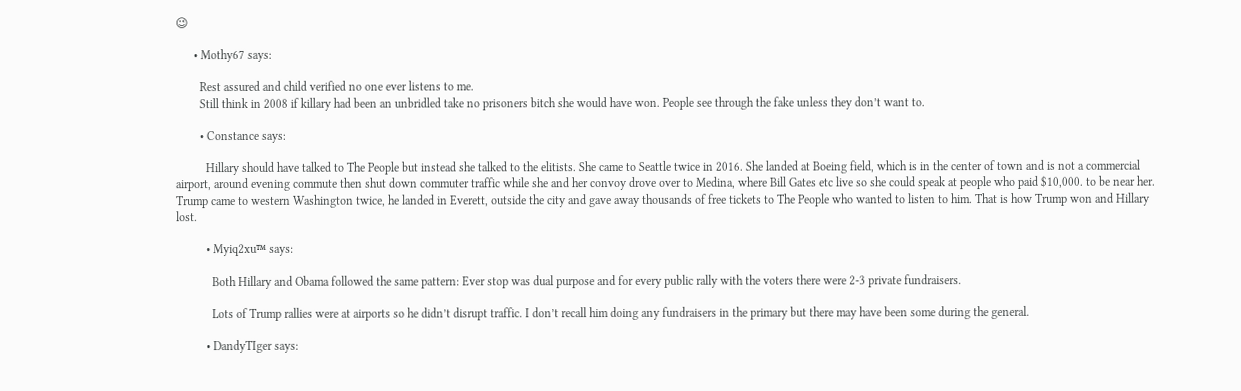😉

      • Mothy67 says:

        Rest assured and child verified no one ever listens to me.
        Still think in 2008 if killary had been an unbridled take no prisoners bitch she would have won. People see through the fake unless they don’t want to.

        • Constance says:

          Hillary should have talked to The People but instead she talked to the elitists. She came to Seattle twice in 2016. She landed at Boeing field, which is in the center of town and is not a commercial airport, around evening commute then shut down commuter traffic while she and her convoy drove over to Medina, where Bill Gates etc live so she could speak at people who paid $10,000. to be near her. Trump came to western Washington twice, he landed in Everett, outside the city and gave away thousands of free tickets to The People who wanted to listen to him. That is how Trump won and Hillary lost.

          • Myiq2xu™ says:

            Both Hillary and Obama followed the same pattern: Ever stop was dual purpose and for every public rally with the voters there were 2-3 private fundraisers.

            Lots of Trump rallies were at airports so he didn’t disrupt traffic. I don’t recall him doing any fundraisers in the primary but there may have been some during the general.

          • DandyTIger says: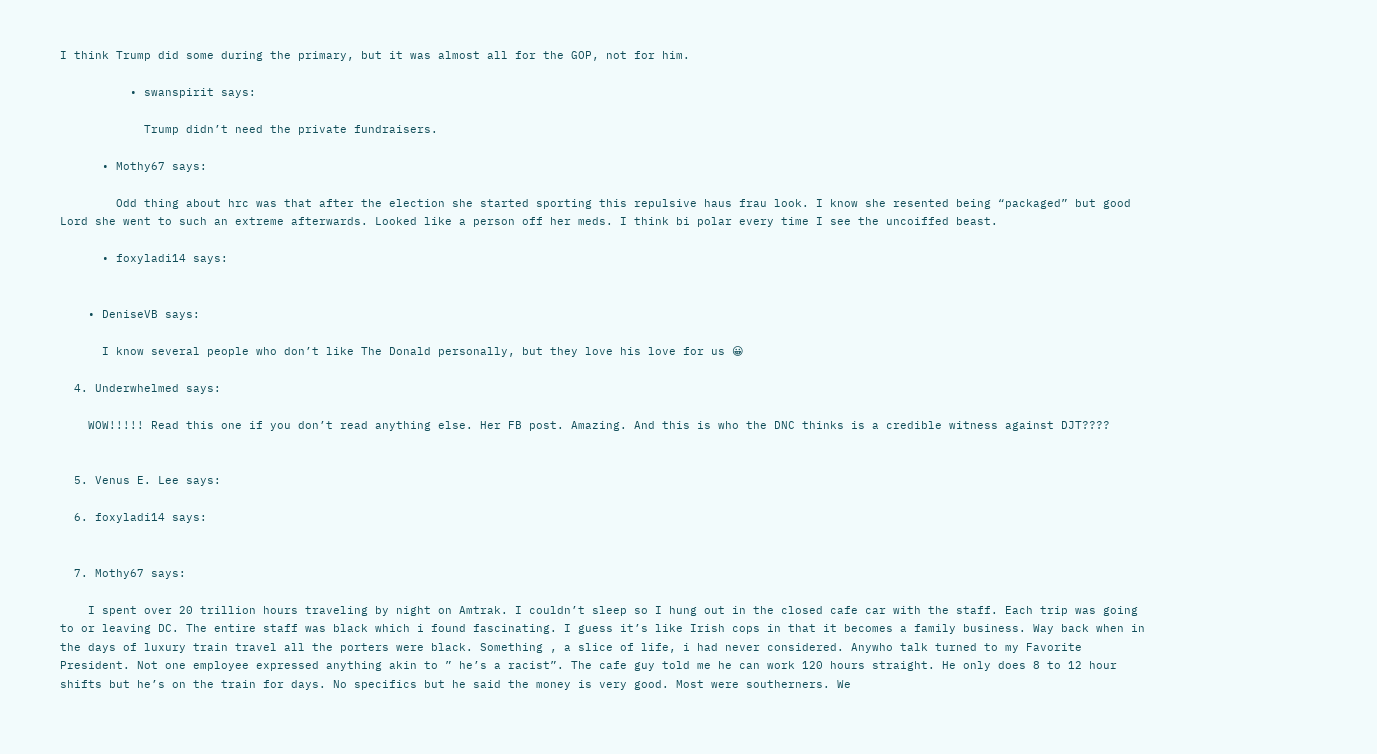I think Trump did some during the primary, but it was almost all for the GOP, not for him.

          • swanspirit says:

            Trump didn’t need the private fundraisers.

      • Mothy67 says:

        Odd thing about hrc was that after the election she started sporting this repulsive haus frau look. I know she resented being “packaged” but good Lord she went to such an extreme afterwards. Looked like a person off her meds. I think bi polar every time I see the uncoiffed beast.

      • foxyladi14 says:


    • DeniseVB says:

      I know several people who don’t like The Donald personally, but they love his love for us 😀

  4. Underwhelmed says:

    WOW!!!!! Read this one if you don’t read anything else. Her FB post. Amazing. And this is who the DNC thinks is a credible witness against DJT????


  5. Venus E. Lee says:

  6. foxyladi14 says:


  7. Mothy67 says:

    I spent over 20 trillion hours traveling by night on Amtrak. I couldn’t sleep so I hung out in the closed cafe car with the staff. Each trip was going to or leaving DC. The entire staff was black which i found fascinating. I guess it’s like Irish cops in that it becomes a family business. Way back when in the days of luxury train travel all the porters were black. Something , a slice of life, i had never considered. Anywho talk turned to my Favorite President. Not one employee expressed anything akin to ” he’s a racist”. The cafe guy told me he can work 120 hours straight. He only does 8 to 12 hour shifts but he’s on the train for days. No specifics but he said the money is very good. Most were southerners. We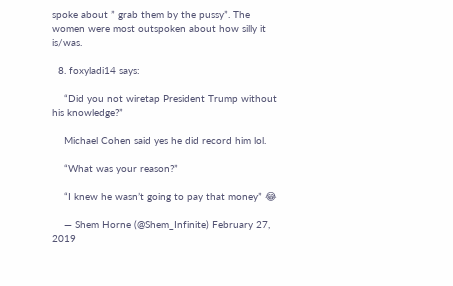spoke about ” grab them by the pussy”. The women were most outspoken about how silly it is/was.

  8. foxyladi14 says:

    “Did you not wiretap President Trump without his knowledge?”

    Michael Cohen said yes he did record him lol.

    “What was your reason?”

    “I knew he wasn’t going to pay that money” 😂

    — Shem Horne (@Shem_Infinite) February 27, 2019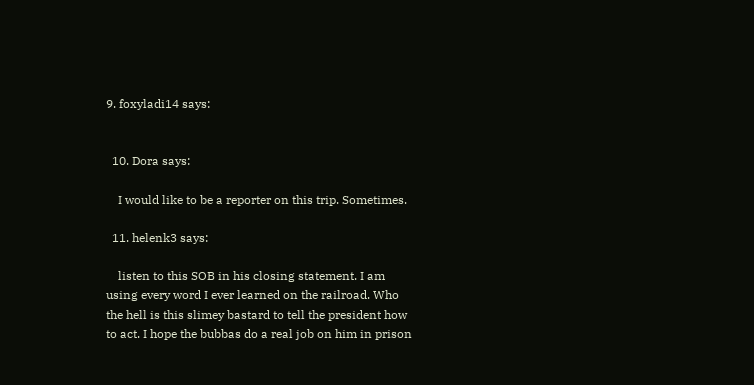9. foxyladi14 says:


  10. Dora says:

    I would like to be a reporter on this trip. Sometimes.

  11. helenk3 says:

    listen to this SOB in his closing statement. I am using every word I ever learned on the railroad. Who the hell is this slimey bastard to tell the president how to act. I hope the bubbas do a real job on him in prison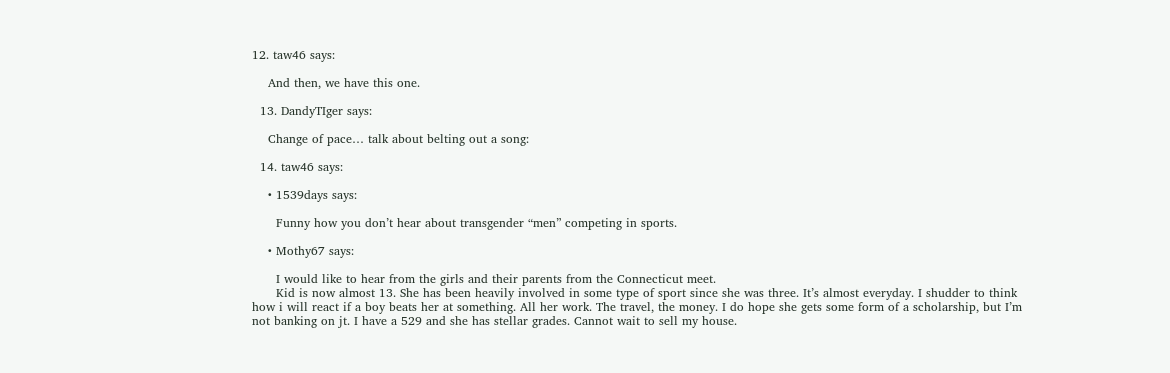12. taw46 says:

    And then, we have this one.

  13. DandyTIger says:

    Change of pace… talk about belting out a song:

  14. taw46 says:

    • 1539days says:

      Funny how you don’t hear about transgender “men” competing in sports.

    • Mothy67 says:

      I would like to hear from the girls and their parents from the Connecticut meet.
      Kid is now almost 13. She has been heavily involved in some type of sport since she was three. It’s almost everyday. I shudder to think how i will react if a boy beats her at something. All her work. The travel, the money. I do hope she gets some form of a scholarship, but I’m not banking on jt. I have a 529 and she has stellar grades. Cannot wait to sell my house.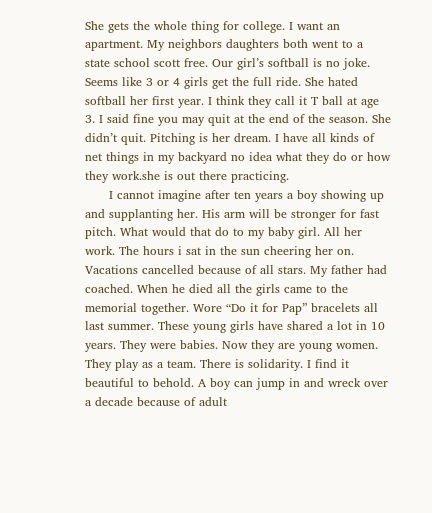She gets the whole thing for college. I want an apartment. My neighbors daughters both went to a state school scott free. Our girl’s softball is no joke. Seems like 3 or 4 girls get the full ride. She hated softball her first year. I think they call it T ball at age 3. I said fine you may quit at the end of the season. She didn’t quit. Pitching is her dream. I have all kinds of net things in my backyard no idea what they do or how they work.she is out there practicing.
      I cannot imagine after ten years a boy showing up and supplanting her. His arm will be stronger for fast pitch. What would that do to my baby girl. All her work. The hours i sat in the sun cheering her on. Vacations cancelled because of all stars. My father had coached. When he died all the girls came to the memorial together. Wore “Do it for Pap” bracelets all last summer. These young girls have shared a lot in 10 years. They were babies. Now they are young women. They play as a team. There is solidarity. I find it beautiful to behold. A boy can jump in and wreck over a decade because of adult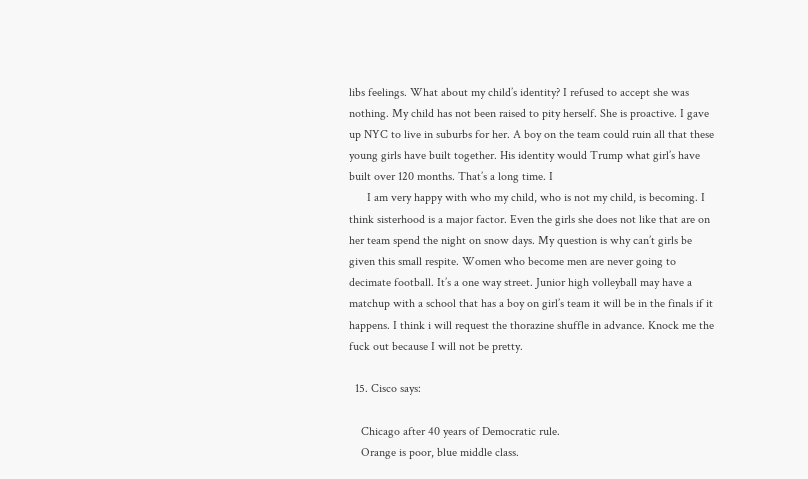libs feelings. What about my child’s identity? I refused to accept she was nothing. My child has not been raised to pity herself. She is proactive. I gave up NYC to live in suburbs for her. A boy on the team could ruin all that these young girls have built together. His identity would Trump what girl’s have built over 120 months. That’s a long time. I
      I am very happy with who my child, who is not my child, is becoming. I think sisterhood is a major factor. Even the girls she does not like that are on her team spend the night on snow days. My question is why can’t girls be given this small respite. Women who become men are never going to decimate football. It’s a one way street. Junior high volleyball may have a matchup with a school that has a boy on girl’s team it will be in the finals if it happens. I think i will request the thorazine shuffle in advance. Knock me the fuck out because I will not be pretty.

  15. Cisco says:

    Chicago after 40 years of Democratic rule.
    Orange is poor, blue middle class.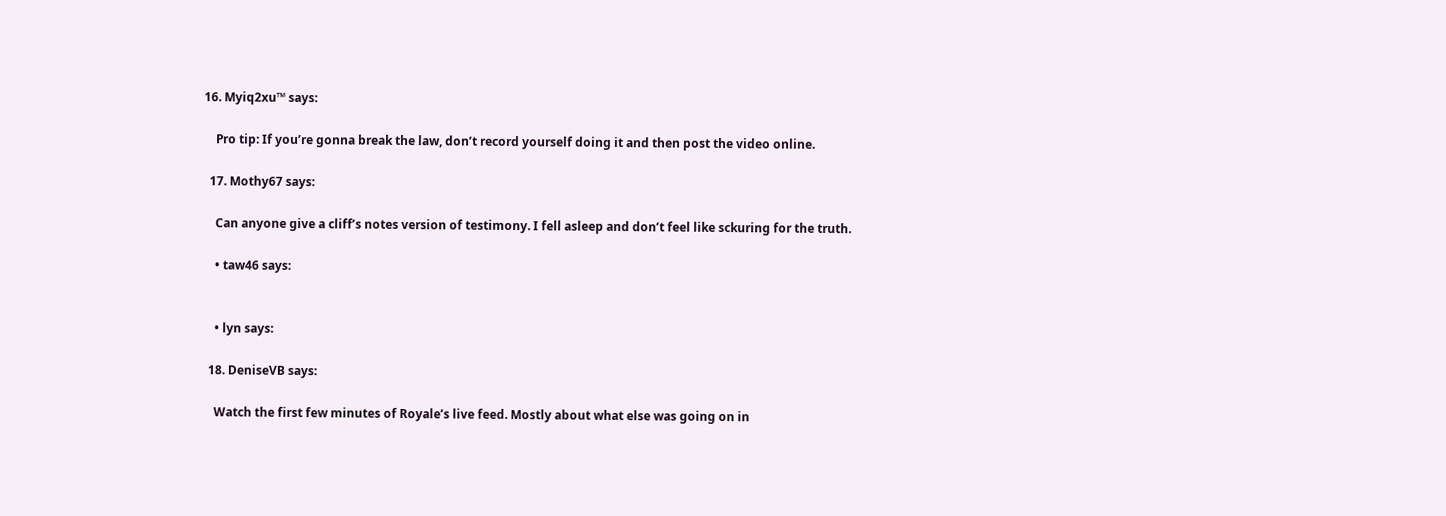16. Myiq2xu™ says:

    Pro tip: If you’re gonna break the law, don’t record yourself doing it and then post the video online.

  17. Mothy67 says:

    Can anyone give a cliff’s notes version of testimony. I fell asleep and don’t feel like sckuring for the truth.

    • taw46 says:


    • lyn says:

  18. DeniseVB says:

    Watch the first few minutes of Royale’s live feed. Mostly about what else was going on in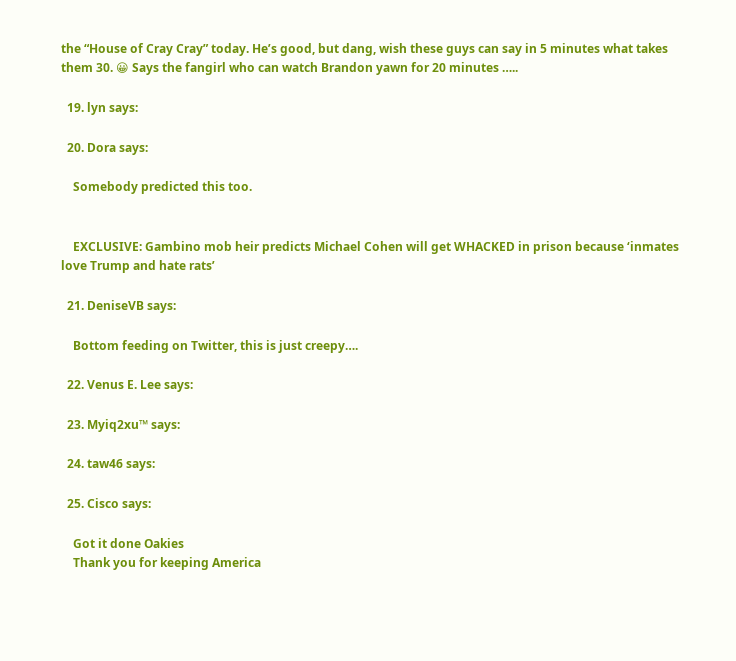the “House of Cray Cray” today. He’s good, but dang, wish these guys can say in 5 minutes what takes them 30. 😀 Says the fangirl who can watch Brandon yawn for 20 minutes …..

  19. lyn says:

  20. Dora says:

    Somebody predicted this too.


    EXCLUSIVE: Gambino mob heir predicts Michael Cohen will get WHACKED in prison because ‘inmates love Trump and hate rats’

  21. DeniseVB says:

    Bottom feeding on Twitter, this is just creepy….

  22. Venus E. Lee says:

  23. Myiq2xu™ says:

  24. taw46 says:

  25. Cisco says:

    Got it done Oakies
    Thank you for keeping America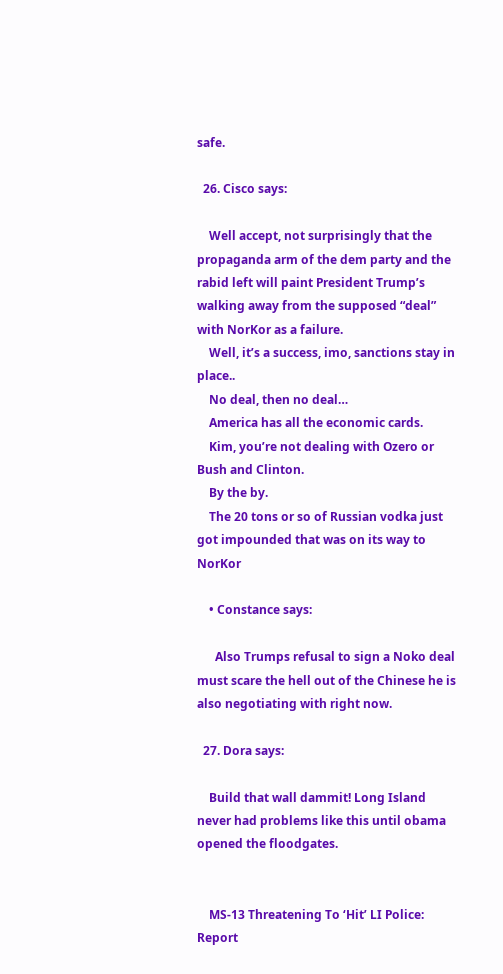safe.

  26. Cisco says:

    Well accept, not surprisingly that the propaganda arm of the dem party and the rabid left will paint President Trump’s walking away from the supposed “deal” with NorKor as a failure.
    Well, it’s a success, imo, sanctions stay in place..
    No deal, then no deal…
    America has all the economic cards.
    Kim, you’re not dealing with Ozero or Bush and Clinton.
    By the by.
    The 20 tons or so of Russian vodka just got impounded that was on its way to NorKor

    • Constance says:

      Also Trumps refusal to sign a Noko deal must scare the hell out of the Chinese he is also negotiating with right now.

  27. Dora says:

    Build that wall dammit! Long Island never had problems like this until obama opened the floodgates.


    MS-13 Threatening To ‘Hit’ LI Police: Report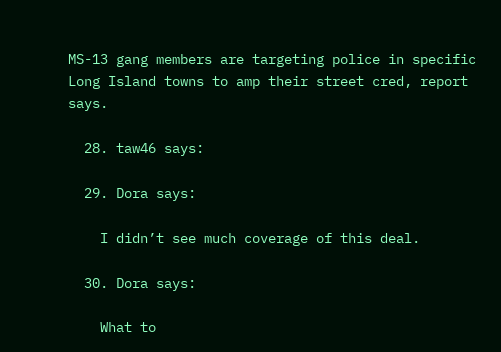MS-13 gang members are targeting police in specific Long Island towns to amp their street cred, report says.

  28. taw46 says:

  29. Dora says:

    I didn’t see much coverage of this deal.

  30. Dora says:

    What to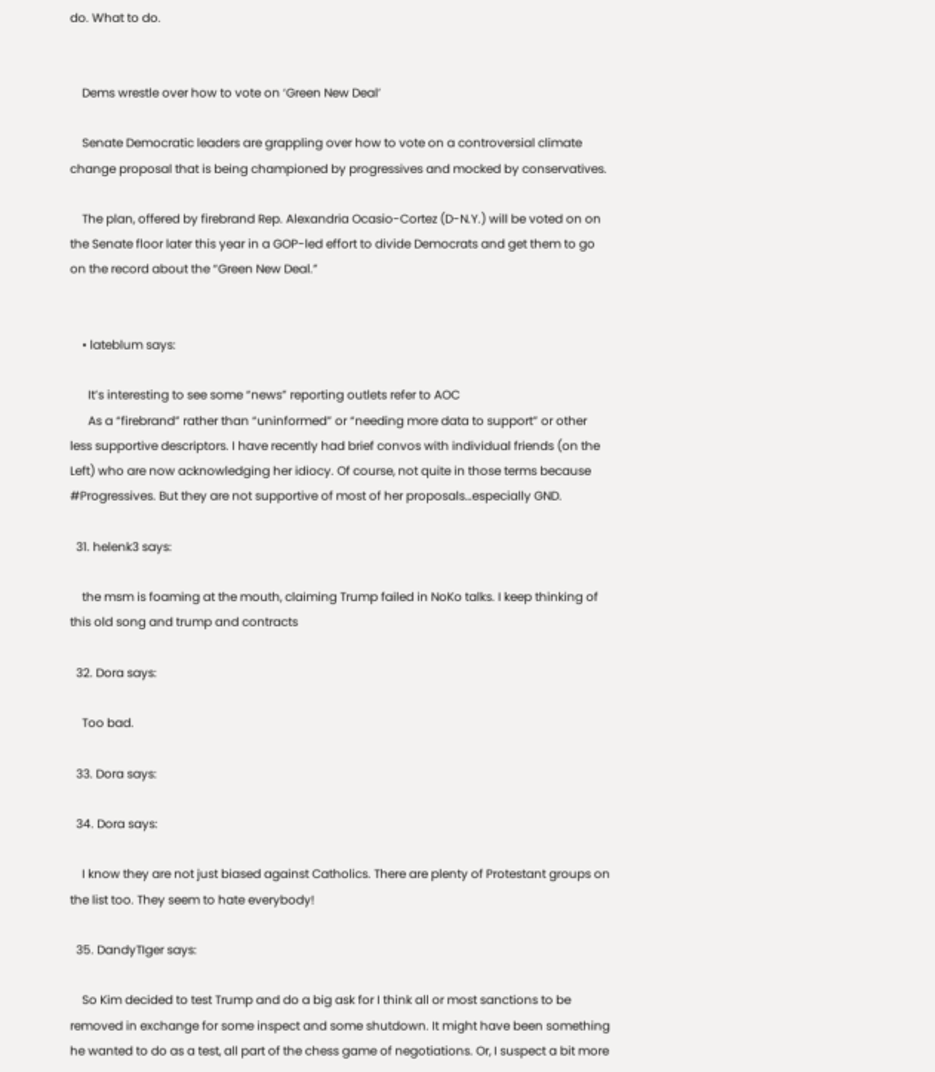do. What to do.


    Dems wrestle over how to vote on ‘Green New Deal’

    Senate Democratic leaders are grappling over how to vote on a controversial climate change proposal that is being championed by progressives and mocked by conservatives.

    The plan, offered by firebrand Rep. Alexandria Ocasio-Cortez (D-N.Y.) will be voted on on the Senate floor later this year in a GOP-led effort to divide Democrats and get them to go on the record about the “Green New Deal.”


    • lateblum says:

      It’s interesting to see some “news” reporting outlets refer to AOC
      As a “firebrand” rather than “uninformed” or “needing more data to support” or other less supportive descriptors. I have recently had brief convos with individual friends (on the Left) who are now acknowledging her idiocy. Of course, not quite in those terms because #Progressives. But they are not supportive of most of her proposals…especially GND.

  31. helenk3 says:

    the msm is foaming at the mouth, claiming Trump failed in NoKo talks. I keep thinking of this old song and trump and contracts

  32. Dora says:

    Too bad.

  33. Dora says:

  34. Dora says:

    I know they are not just biased against Catholics. There are plenty of Protestant groups on the list too. They seem to hate everybody!

  35. DandyTIger says:

    So Kim decided to test Trump and do a big ask for I think all or most sanctions to be removed in exchange for some inspect and some shutdown. It might have been something he wanted to do as a test, all part of the chess game of negotiations. Or, I suspect a bit more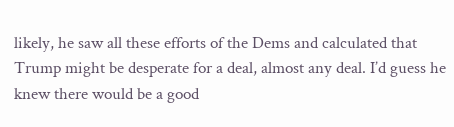likely, he saw all these efforts of the Dems and calculated that Trump might be desperate for a deal, almost any deal. I’d guess he knew there would be a good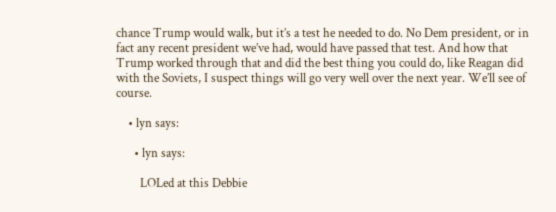chance Trump would walk, but it’s a test he needed to do. No Dem president, or in fact any recent president we’ve had, would have passed that test. And how that Trump worked through that and did the best thing you could do, like Reagan did with the Soviets, I suspect things will go very well over the next year. We’ll see of course.

    • lyn says:

      • lyn says:

        LOLed at this Debbie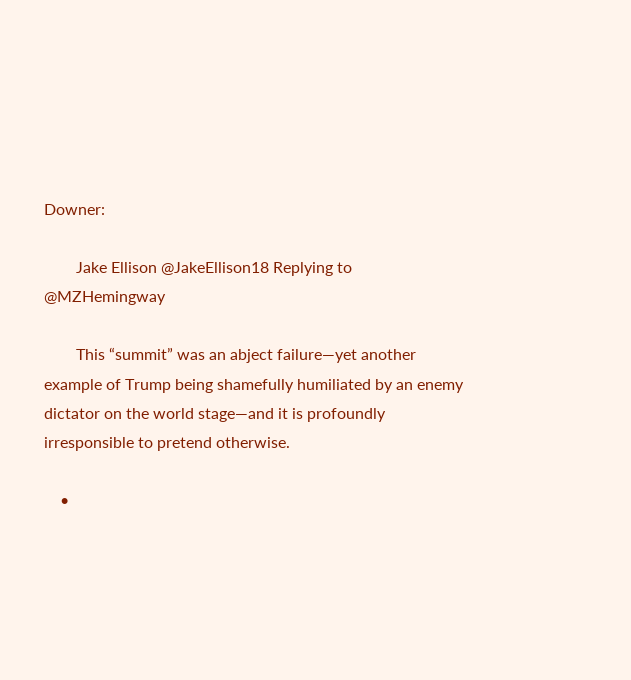Downer:

        Jake Ellison @JakeEllison18 Replying to @MZHemingway

        This “summit” was an abject failure—yet another example of Trump being shamefully humiliated by an enemy dictator on the world stage—and it is profoundly irresponsible to pretend otherwise.

    •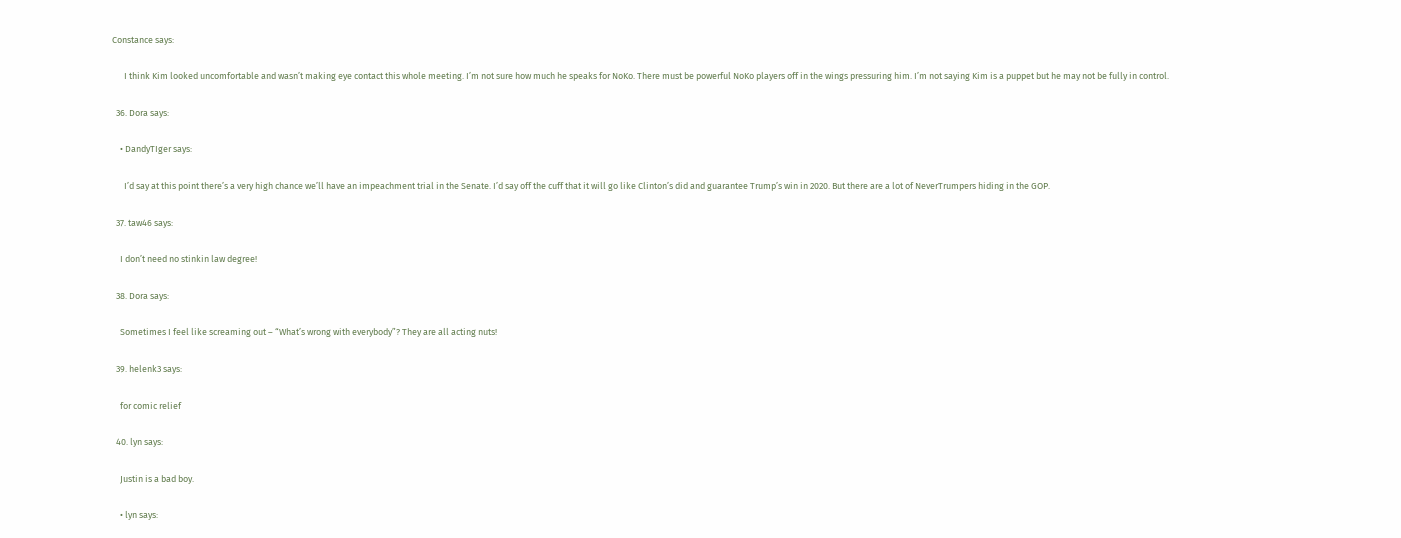Constance says:

      I think Kim looked uncomfortable and wasn’t making eye contact this whole meeting. I’m not sure how much he speaks for NoKo. There must be powerful NoKo players off in the wings pressuring him. I’m not saying Kim is a puppet but he may not be fully in control.

  36. Dora says:

    • DandyTIger says:

      I’d say at this point there’s a very high chance we’ll have an impeachment trial in the Senate. I’d say off the cuff that it will go like Clinton’s did and guarantee Trump’s win in 2020. But there are a lot of NeverTrumpers hiding in the GOP.

  37. taw46 says:

    I don’t need no stinkin law degree!

  38. Dora says:

    Sometimes I feel like screaming out – “What’s wrong with everybody”? They are all acting nuts!

  39. helenk3 says:

    for comic relief

  40. lyn says:

    Justin is a bad boy.

    • lyn says: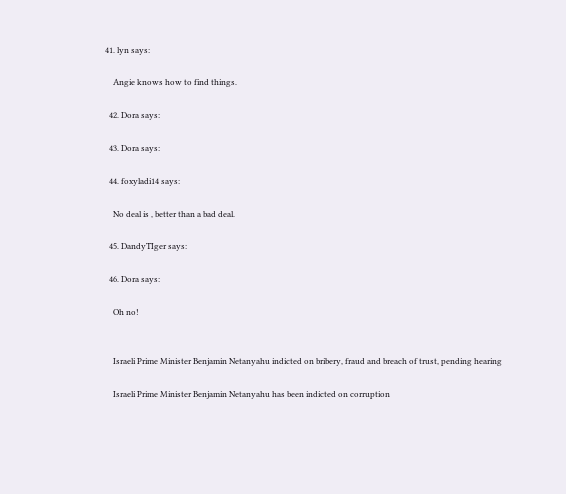41. lyn says:

    Angie knows how to find things.

  42. Dora says:

  43. Dora says:

  44. foxyladi14 says:

    No deal is , better than a bad deal.

  45. DandyTIger says:

  46. Dora says:

    Oh no!


    Israeli Prime Minister Benjamin Netanyahu indicted on bribery, fraud and breach of trust, pending hearing

    Israeli Prime Minister Benjamin Netanyahu has been indicted on corruption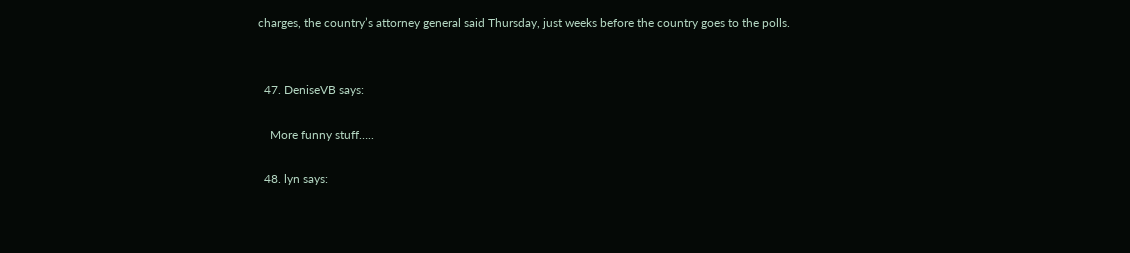charges, the country’s attorney general said Thursday, just weeks before the country goes to the polls.


  47. DeniseVB says:

    More funny stuff…..

  48. lyn says: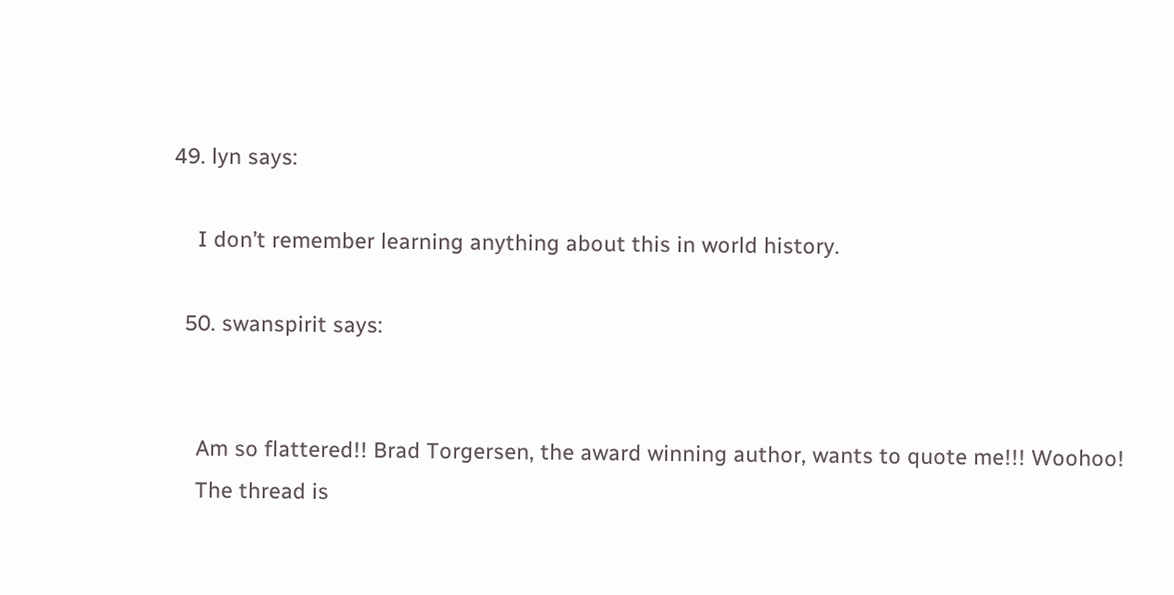49. lyn says:

    I don’t remember learning anything about this in world history.

  50. swanspirit says:


    Am so flattered!! Brad Torgersen, the award winning author, wants to quote me!!! Woohoo!
    The thread is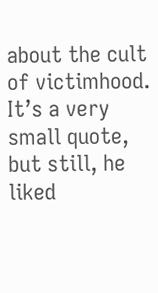about the cult of victimhood. It’s a very small quote, but still, he liked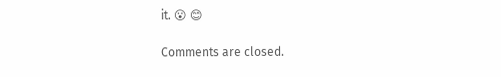it. 😮 😊

Comments are closed.